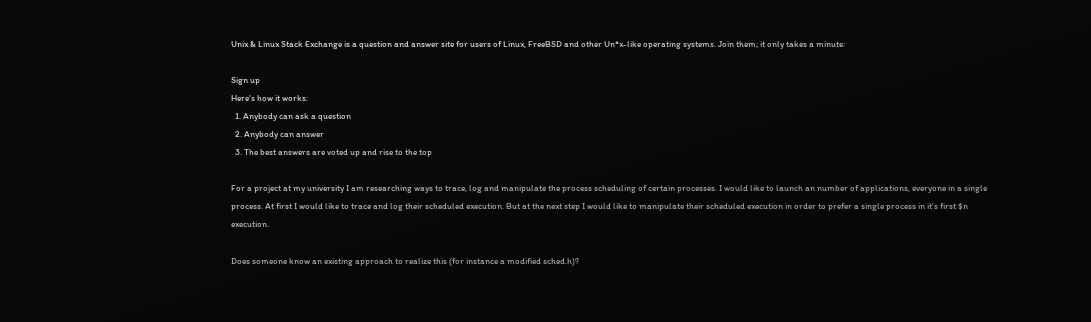Unix & Linux Stack Exchange is a question and answer site for users of Linux, FreeBSD and other Un*x-like operating systems. Join them; it only takes a minute:

Sign up
Here's how it works:
  1. Anybody can ask a question
  2. Anybody can answer
  3. The best answers are voted up and rise to the top

For a project at my university I am researching ways to trace, log and manipulate the process scheduling of certain processes. I would like to launch an number of applications, everyone in a single process. At first I would like to trace and log their scheduled execution. But at the next step I would like to manipulate their scheduled execution in order to prefer a single process in it's first $n execution.

Does someone know an existing approach to realize this (for instance a modified sched.h)?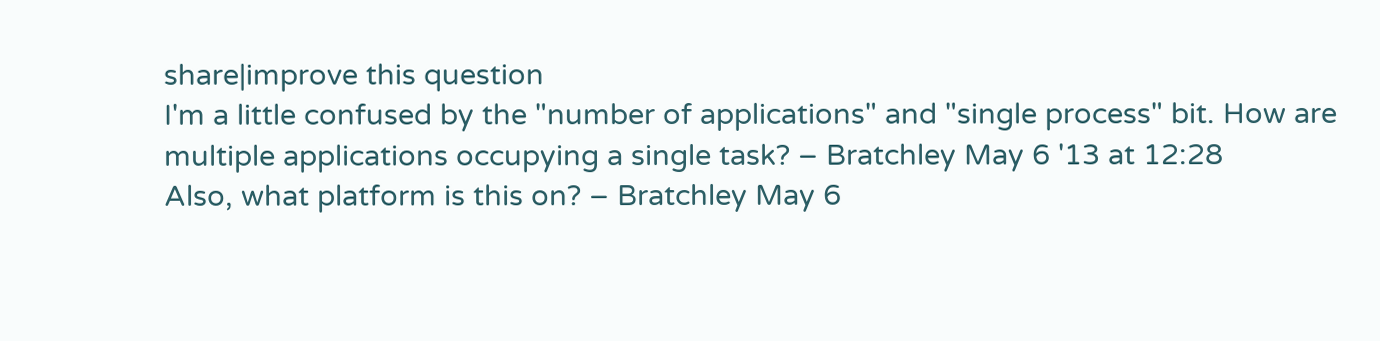share|improve this question
I'm a little confused by the "number of applications" and "single process" bit. How are multiple applications occupying a single task? – Bratchley May 6 '13 at 12:28
Also, what platform is this on? – Bratchley May 6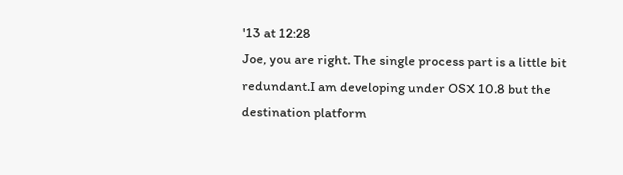'13 at 12:28
Joe, you are right. The single process part is a little bit redundant.I am developing under OSX 10.8 but the destination platform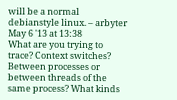will be a normal debianstyle linux. – arbyter May 6 '13 at 13:38
What are you trying to trace? Context switches? Between processes or between threads of the same process? What kinds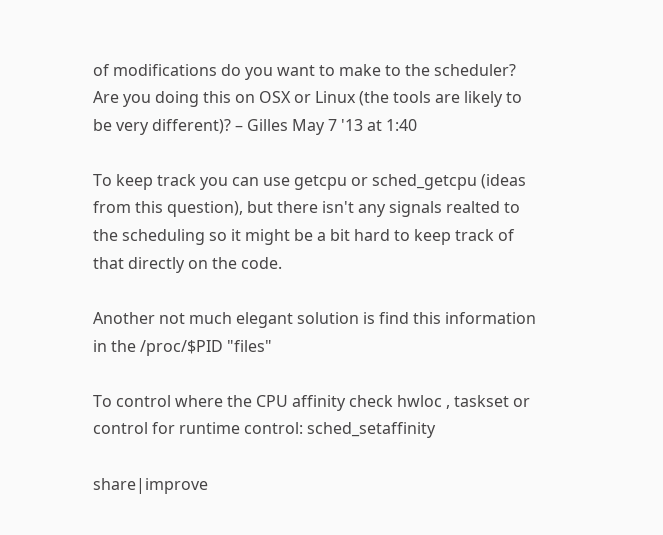of modifications do you want to make to the scheduler? Are you doing this on OSX or Linux (the tools are likely to be very different)? – Gilles May 7 '13 at 1:40

To keep track you can use getcpu or sched_getcpu (ideas from this question), but there isn't any signals realted to the scheduling so it might be a bit hard to keep track of that directly on the code.

Another not much elegant solution is find this information in the /proc/$PID "files"

To control where the CPU affinity check hwloc , taskset or control for runtime control: sched_setaffinity

share|improve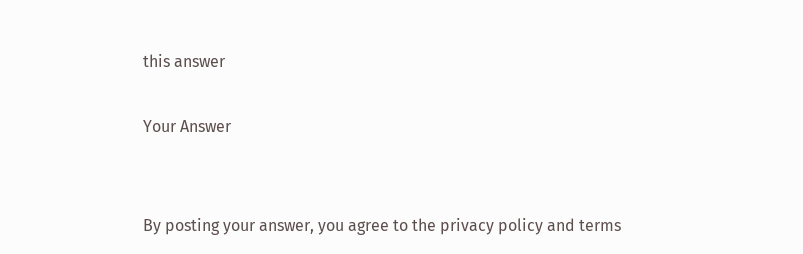this answer

Your Answer


By posting your answer, you agree to the privacy policy and terms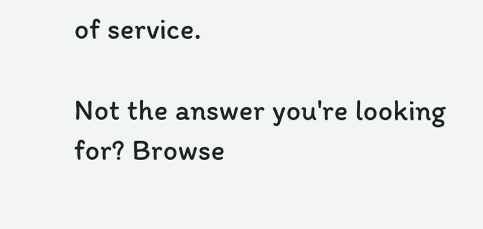of service.

Not the answer you're looking for? Browse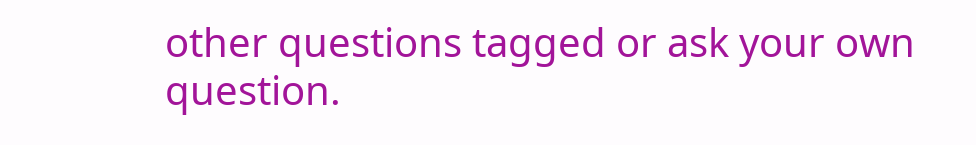other questions tagged or ask your own question.